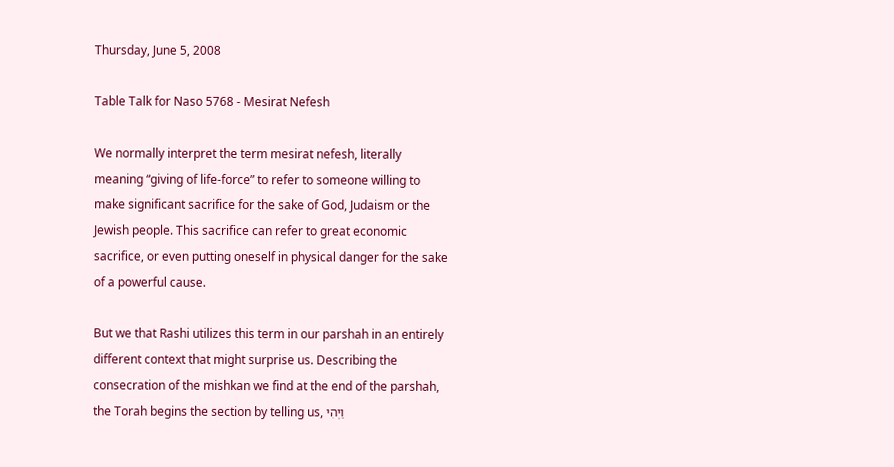Thursday, June 5, 2008

Table Talk for Naso 5768 - Mesirat Nefesh

We normally interpret the term mesirat nefesh, literally meaning “giving of life-force” to refer to someone willing to make significant sacrifice for the sake of God, Judaism or the Jewish people. This sacrifice can refer to great economic sacrifice, or even putting oneself in physical danger for the sake of a powerful cause.

But we that Rashi utilizes this term in our parshah in an entirely different context that might surprise us. Describing the consecration of the mishkan we find at the end of the parshah, the Torah begins the section by telling us, וַיְהִי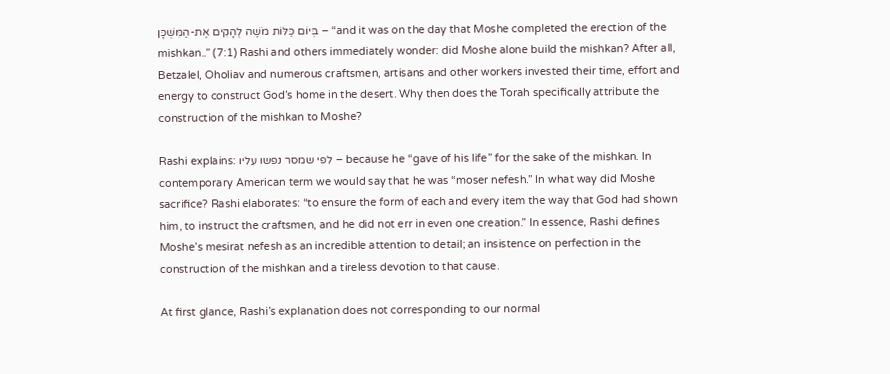בְּיוֹם כַּלּוֹת מֹשֶׁה לְהָקִים אֶת-הַמִּשְׁכָּן – “and it was on the day that Moshe completed the erection of the mishkan..” (7:1) Rashi and others immediately wonder: did Moshe alone build the mishkan? After all, Betzalel, Oholiav and numerous craftsmen, artisans and other workers invested their time, effort and energy to construct God’s home in the desert. Why then does the Torah specifically attribute the construction of the mishkan to Moshe?

Rashi explains: לפי שמסר נפשו עליו – because he “gave of his life” for the sake of the mishkan. In contemporary American term we would say that he was “moser nefesh.” In what way did Moshe sacrifice? Rashi elaborates: “to ensure the form of each and every item the way that God had shown him, to instruct the craftsmen, and he did not err in even one creation.” In essence, Rashi defines Moshe’s mesirat nefesh as an incredible attention to detail; an insistence on perfection in the construction of the mishkan and a tireless devotion to that cause.

At first glance, Rashi’s explanation does not corresponding to our normal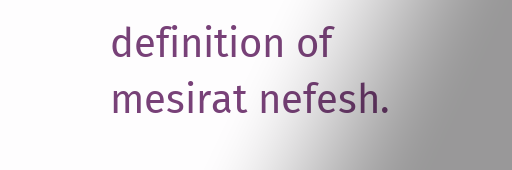definition of mesirat nefesh.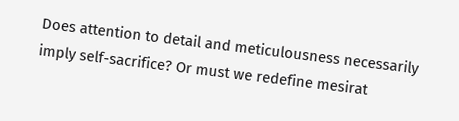Does attention to detail and meticulousness necessarily imply self-sacrifice? Or must we redefine mesirat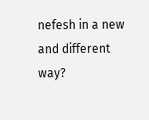nefesh in a new and different way?